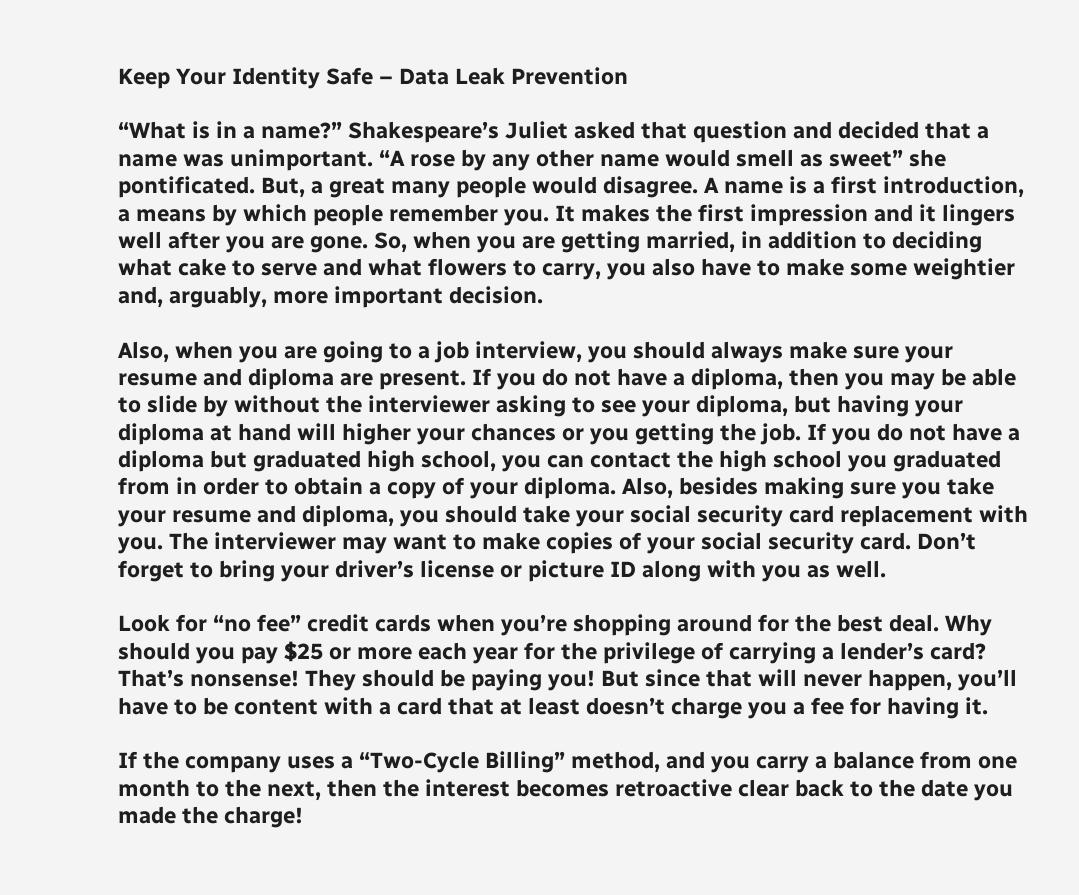Keep Your Identity Safe – Data Leak Prevention

“What is in a name?” Shakespeare’s Juliet asked that question and decided that a name was unimportant. “A rose by any other name would smell as sweet” she pontificated. But, a great many people would disagree. A name is a first introduction, a means by which people remember you. It makes the first impression and it lingers well after you are gone. So, when you are getting married, in addition to deciding what cake to serve and what flowers to carry, you also have to make some weightier and, arguably, more important decision.

Also, when you are going to a job interview, you should always make sure your resume and diploma are present. If you do not have a diploma, then you may be able to slide by without the interviewer asking to see your diploma, but having your diploma at hand will higher your chances or you getting the job. If you do not have a diploma but graduated high school, you can contact the high school you graduated from in order to obtain a copy of your diploma. Also, besides making sure you take your resume and diploma, you should take your social security card replacement with you. The interviewer may want to make copies of your social security card. Don’t forget to bring your driver’s license or picture ID along with you as well.

Look for “no fee” credit cards when you’re shopping around for the best deal. Why should you pay $25 or more each year for the privilege of carrying a lender’s card? That’s nonsense! They should be paying you! But since that will never happen, you’ll have to be content with a card that at least doesn’t charge you a fee for having it.

If the company uses a “Two-Cycle Billing” method, and you carry a balance from one month to the next, then the interest becomes retroactive clear back to the date you made the charge!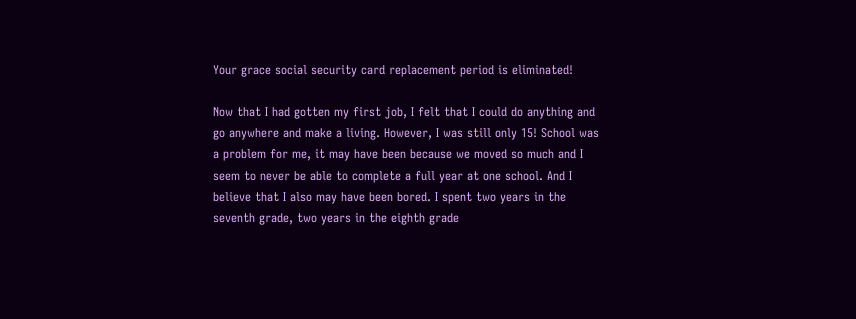Your grace social security card replacement period is eliminated!

Now that I had gotten my first job, I felt that I could do anything and go anywhere and make a living. However, I was still only 15! School was a problem for me, it may have been because we moved so much and I seem to never be able to complete a full year at one school. And I believe that I also may have been bored. I spent two years in the seventh grade, two years in the eighth grade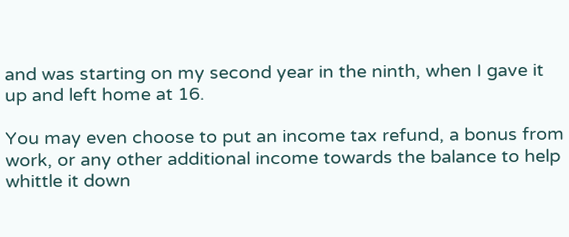and was starting on my second year in the ninth, when I gave it up and left home at 16.

You may even choose to put an income tax refund, a bonus from work, or any other additional income towards the balance to help whittle it down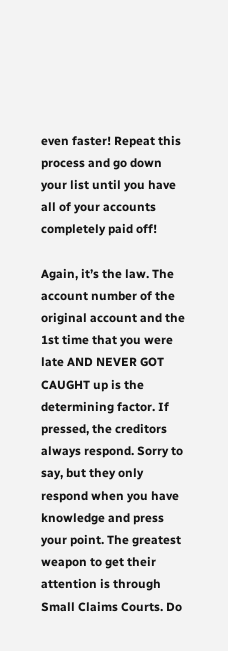even faster! Repeat this process and go down your list until you have all of your accounts completely paid off!

Again, it’s the law. The account number of the original account and the 1st time that you were late AND NEVER GOT CAUGHT up is the determining factor. If pressed, the creditors always respond. Sorry to say, but they only respond when you have knowledge and press your point. The greatest weapon to get their attention is through Small Claims Courts. Do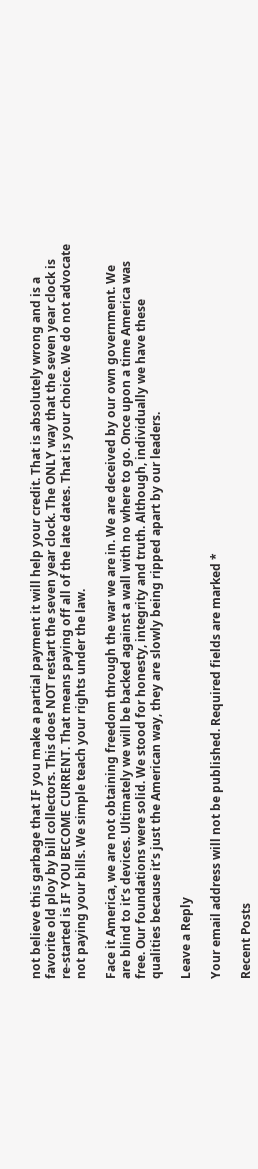not believe this garbage that IF you make a partial payment it will help your credit. That is absolutely wrong and is a favorite old ploy by bill collectors. This does NOT restart the seven year clock. The ONLY way that the seven year clock is re-started is IF YOU BECOME CURRENT. That means paying off all of the late dates. That is your choice. We do not advocate not paying your bills. We simple teach your rights under the law.

Face it America, we are not obtaining freedom through the war we are in. We are deceived by our own government. We are blind to it’s devices. Ultimately we will be backed against a wall with no where to go. Once upon a time America was free. Our foundations were solid. We stood for honesty, integrity and truth. Although, individually we have these qualities because it’s just the American way, they are slowly being ripped apart by our leaders.

Leave a Reply

Your email address will not be published. Required fields are marked *

Recent Posts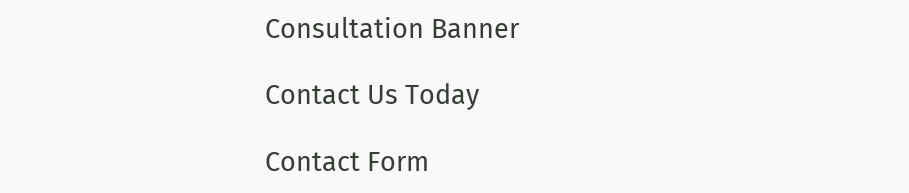Consultation Banner

Contact Us Today

Contact Form